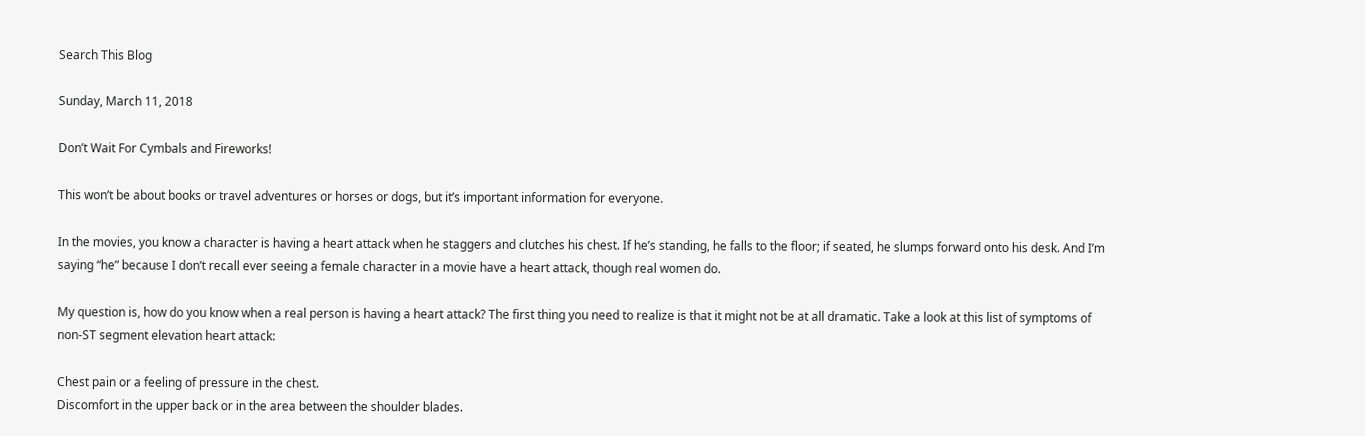Search This Blog

Sunday, March 11, 2018

Don’t Wait For Cymbals and Fireworks!

This won’t be about books or travel adventures or horses or dogs, but it’s important information for everyone.

In the movies, you know a character is having a heart attack when he staggers and clutches his chest. If he’s standing, he falls to the floor; if seated, he slumps forward onto his desk. And I’m saying “he” because I don’t recall ever seeing a female character in a movie have a heart attack, though real women do.

My question is, how do you know when a real person is having a heart attack? The first thing you need to realize is that it might not be at all dramatic. Take a look at this list of symptoms of non-ST segment elevation heart attack:

Chest pain or a feeling of pressure in the chest.
Discomfort in the upper back or in the area between the shoulder blades.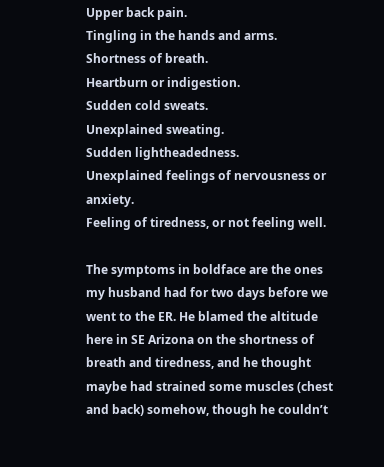Upper back pain.
Tingling in the hands and arms.
Shortness of breath.
Heartburn or indigestion.
Sudden cold sweats.
Unexplained sweating.
Sudden lightheadedness.
Unexplained feelings of nervousness or anxiety.
Feeling of tiredness, or not feeling well.

The symptoms in boldface are the ones my husband had for two days before we went to the ER. He blamed the altitude here in SE Arizona on the shortness of breath and tiredness, and he thought maybe had strained some muscles (chest and back) somehow, though he couldn’t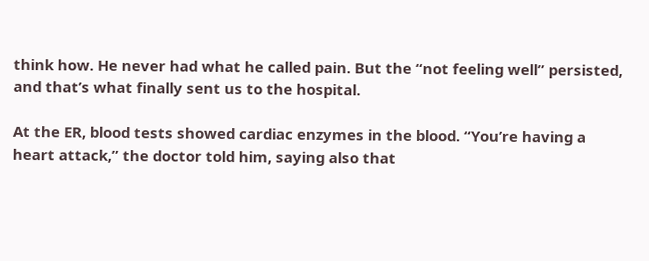think how. He never had what he called pain. But the “not feeling well” persisted, and that’s what finally sent us to the hospital.

At the ER, blood tests showed cardiac enzymes in the blood. “You’re having a heart attack,” the doctor told him, saying also that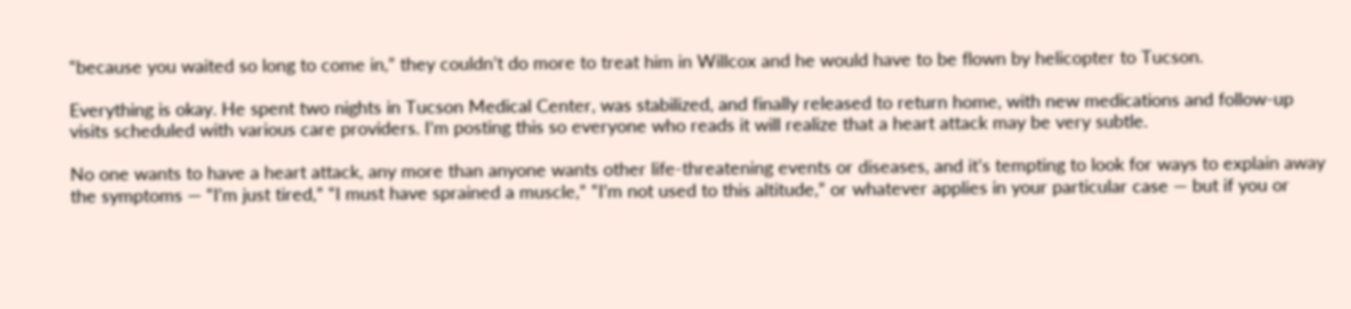“because you waited so long to come in,” they couldn’t do more to treat him in Willcox and he would have to be flown by helicopter to Tucson.

Everything is okay. He spent two nights in Tucson Medical Center, was stabilized, and finally released to return home, with new medications and follow-up visits scheduled with various care providers. I’m posting this so everyone who reads it will realize that a heart attack may be very subtle.

No one wants to have a heart attack, any more than anyone wants other life-threatening events or diseases, and it’s tempting to look for ways to explain away the symptoms — “I’m just tired,” “I must have sprained a muscle,” “I’m not used to this altitude,” or whatever applies in your particular case — but if you or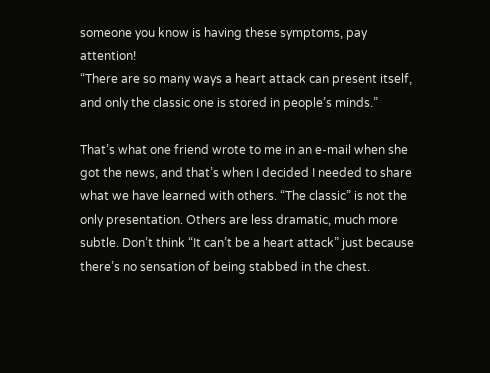someone you know is having these symptoms, pay attention!
“There are so many ways a heart attack can present itself, and only the classic one is stored in people’s minds.”

That’s what one friend wrote to me in an e-mail when she got the news, and that’s when I decided I needed to share what we have learned with others. “The classic” is not the only presentation. Others are less dramatic, much more subtle. Don’t think “It can’t be a heart attack” just because there’s no sensation of being stabbed in the chest.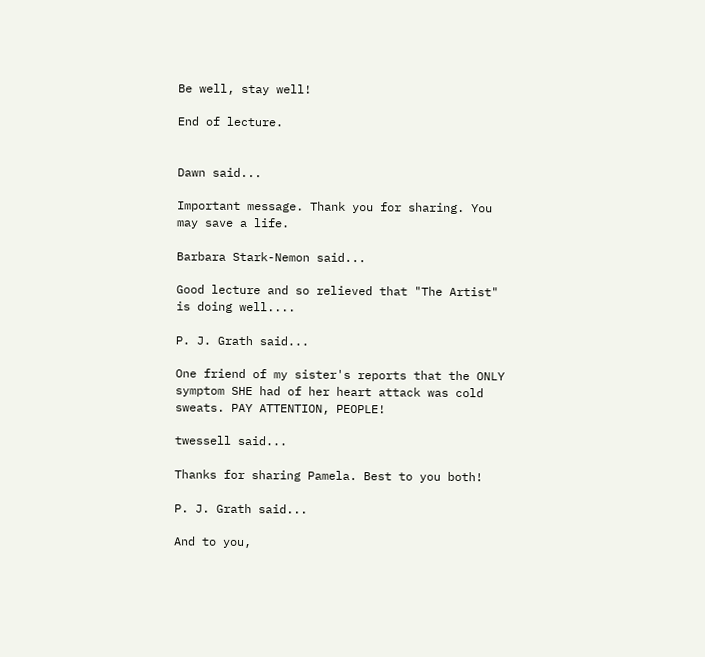Be well, stay well!

End of lecture.


Dawn said...

Important message. Thank you for sharing. You may save a life.

Barbara Stark-Nemon said...

Good lecture and so relieved that "The Artist" is doing well....

P. J. Grath said...

One friend of my sister's reports that the ONLY symptom SHE had of her heart attack was cold sweats. PAY ATTENTION, PEOPLE!

twessell said...

Thanks for sharing Pamela. Best to you both!

P. J. Grath said...

And to you,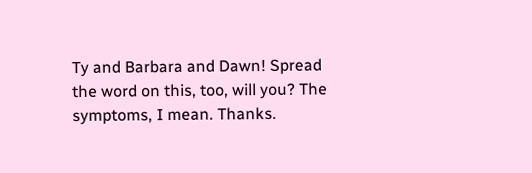Ty and Barbara and Dawn! Spread the word on this, too, will you? The symptoms, I mean. Thanks.